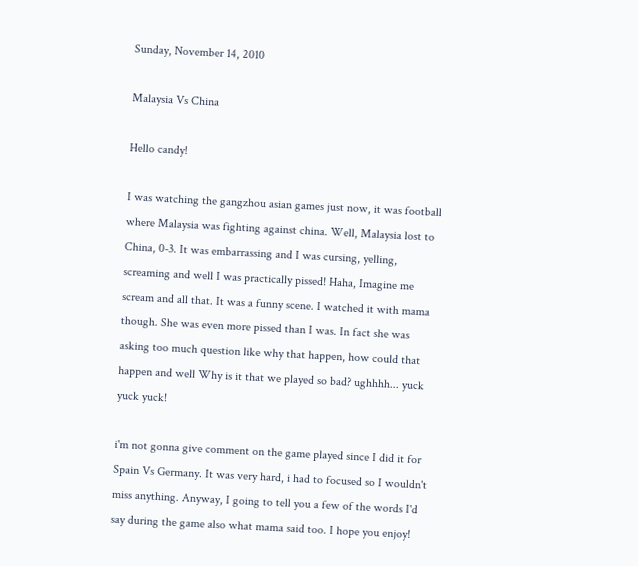Sunday, November 14, 2010

Malaysia Vs China

Hello candy!

I was watching the gangzhou asian games just now, it was football where Malaysia was fighting against china. Well, Malaysia lost to China, 0-3. It was embarrassing and I was cursing, yelling, screaming and well I was practically pissed! Haha, Imagine me scream and all that. It was a funny scene. I watched it with mama though. She was even more pissed than I was. In fact she was asking too much question like why that happen, how could that happen and well Why is it that we played so bad? ughhhh... yuck yuck yuck!

i'm not gonna give comment on the game played since I did it for Spain Vs Germany. It was very hard, i had to focused so I wouldn't miss anything. Anyway, I going to tell you a few of the words I'd say during the game also what mama said too. I hope you enjoy!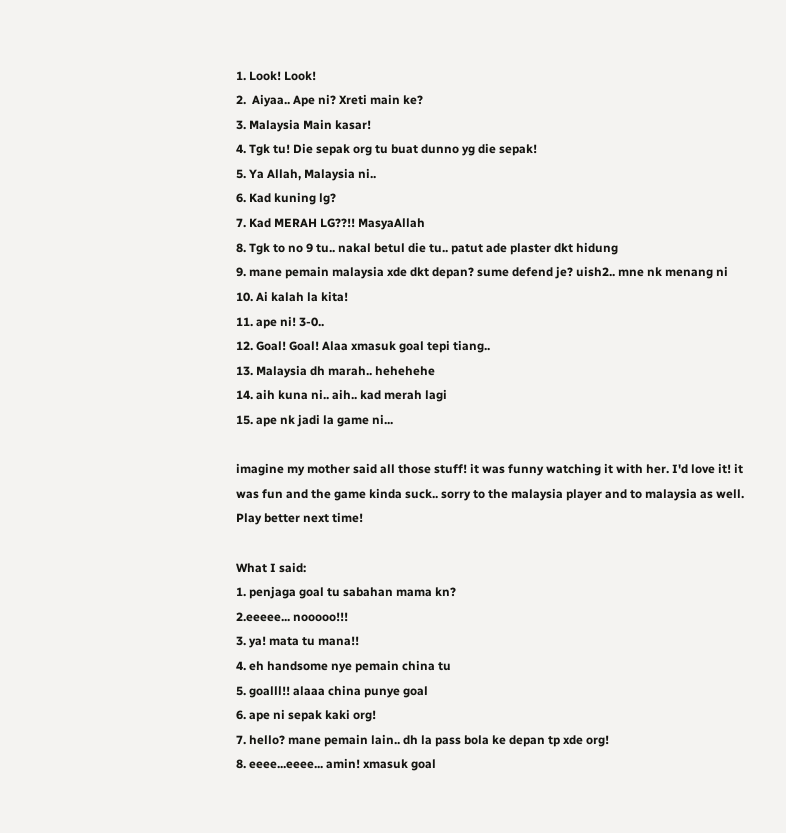1. Look! Look!
2.  Aiyaa.. Ape ni? Xreti main ke?
3. Malaysia Main kasar!
4. Tgk tu! Die sepak org tu buat dunno yg die sepak!
5. Ya Allah, Malaysia ni..
6. Kad kuning lg?
7. Kad MERAH LG??!! MasyaAllah
8. Tgk to no 9 tu.. nakal betul die tu.. patut ade plaster dkt hidung
9. mane pemain malaysia xde dkt depan? sume defend je? uish2.. mne nk menang ni
10. Ai kalah la kita!
11. ape ni! 3-0..
12. Goal! Goal! Alaa xmasuk goal tepi tiang..
13. Malaysia dh marah.. hehehehe
14. aih kuna ni.. aih.. kad merah lagi
15. ape nk jadi la game ni...

imagine my mother said all those stuff! it was funny watching it with her. I'd love it! it was fun and the game kinda suck.. sorry to the malaysia player and to malaysia as well. Play better next time!

What I said:
1. penjaga goal tu sabahan mama kn?
2.eeeee... nooooo!!!
3. ya! mata tu mana!!
4. eh handsome nye pemain china tu
5. goalll!! alaaa china punye goal
6. ape ni sepak kaki org!
7. hello? mane pemain lain.. dh la pass bola ke depan tp xde org!
8. eeee...eeee... amin! xmasuk goal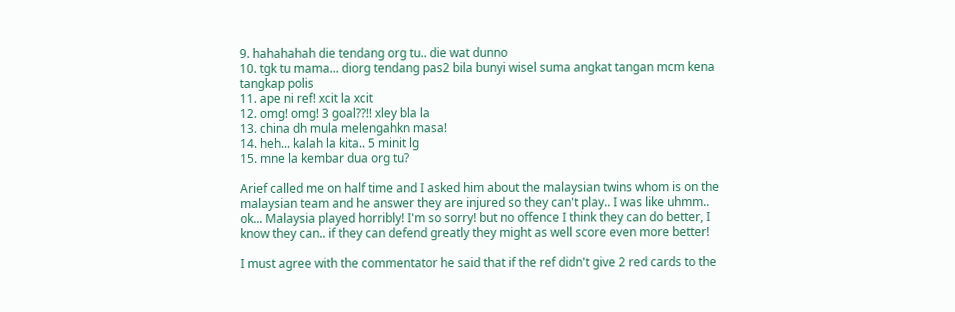9. hahahahah die tendang org tu.. die wat dunno
10. tgk tu mama... diorg tendang pas2 bila bunyi wisel suma angkat tangan mcm kena tangkap polis
11. ape ni ref! xcit la xcit
12. omg! omg! 3 goal??!! xley bla la
13. china dh mula melengahkn masa!
14. heh... kalah la kita.. 5 minit lg
15. mne la kembar dua org tu?

Arief called me on half time and I asked him about the malaysian twins whom is on the malaysian team and he answer they are injured so they can't play.. I was like uhmm.. ok... Malaysia played horribly! I'm so sorry! but no offence I think they can do better, I know they can.. if they can defend greatly they might as well score even more better!

I must agree with the commentator he said that if the ref didn't give 2 red cards to the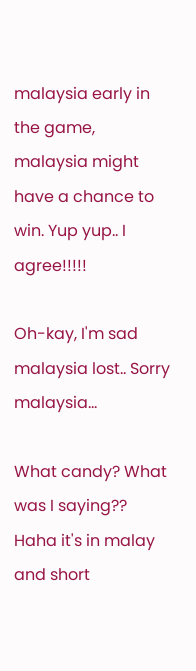malaysia early in the game, malaysia might have a chance to win. Yup yup.. I agree!!!!!

Oh-kay, I'm sad malaysia lost.. Sorry malaysia...

What candy? What was I saying?? Haha it's in malay and short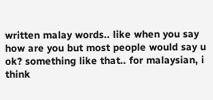written malay words.. like when you say how are you but most people would say u ok? something like that.. for malaysian, i think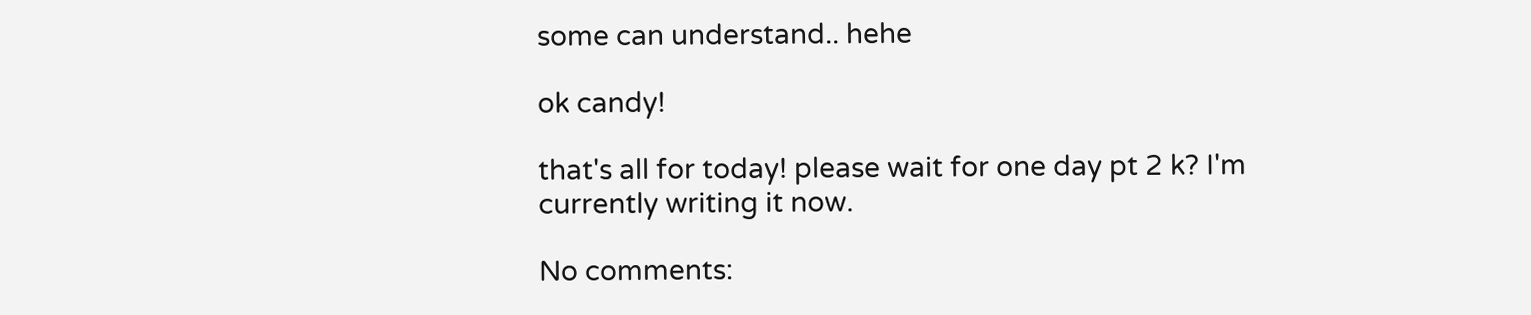some can understand.. hehe

ok candy!

that's all for today! please wait for one day pt 2 k? I'm currently writing it now.

No comments: